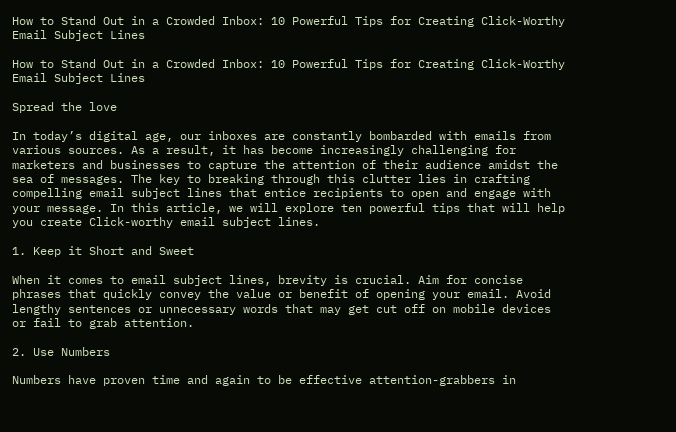How to Stand Out in a Crowded Inbox: 10 Powerful Tips for Creating Click-Worthy Email Subject Lines

How to Stand Out in a Crowded Inbox: 10 Powerful Tips for Creating Click-Worthy Email Subject Lines

Spread the love

In today’s digital age, our inboxes are constantly bombarded with emails from various sources. As a result, it has become increasingly challenging for marketers and businesses to capture the attention of their audience amidst the sea of messages. The key to breaking through this clutter lies in crafting compelling email subject lines that entice recipients to open and engage with your message. In this article, we will explore ten powerful tips that will help you create Click-worthy email subject lines.

1. Keep it Short and Sweet

When it comes to email subject lines, brevity is crucial. Aim for concise phrases that quickly convey the value or benefit of opening your email. Avoid lengthy sentences or unnecessary words that may get cut off on mobile devices or fail to grab attention.

2. Use Numbers

Numbers have proven time and again to be effective attention-grabbers in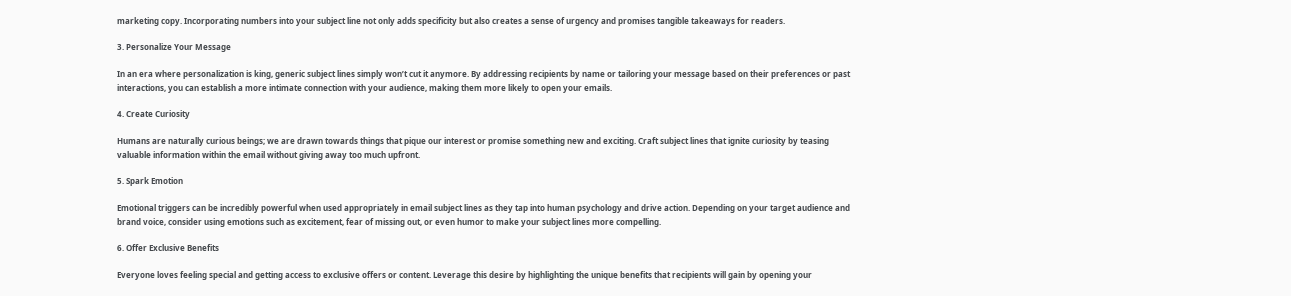marketing copy. Incorporating numbers into your subject line not only adds specificity but also creates a sense of urgency and promises tangible takeaways for readers.

3. Personalize Your Message

In an era where personalization is king, generic subject lines simply won’t cut it anymore. By addressing recipients by name or tailoring your message based on their preferences or past interactions, you can establish a more intimate connection with your audience, making them more likely to open your emails.

4. Create Curiosity

Humans are naturally curious beings; we are drawn towards things that pique our interest or promise something new and exciting. Craft subject lines that ignite curiosity by teasing valuable information within the email without giving away too much upfront.

5. Spark Emotion

Emotional triggers can be incredibly powerful when used appropriately in email subject lines as they tap into human psychology and drive action. Depending on your target audience and brand voice, consider using emotions such as excitement, fear of missing out, or even humor to make your subject lines more compelling.

6. Offer Exclusive Benefits

Everyone loves feeling special and getting access to exclusive offers or content. Leverage this desire by highlighting the unique benefits that recipients will gain by opening your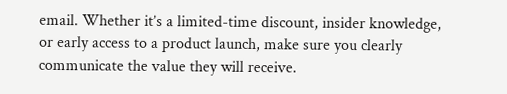email. Whether it’s a limited-time discount, insider knowledge, or early access to a product launch, make sure you clearly communicate the value they will receive.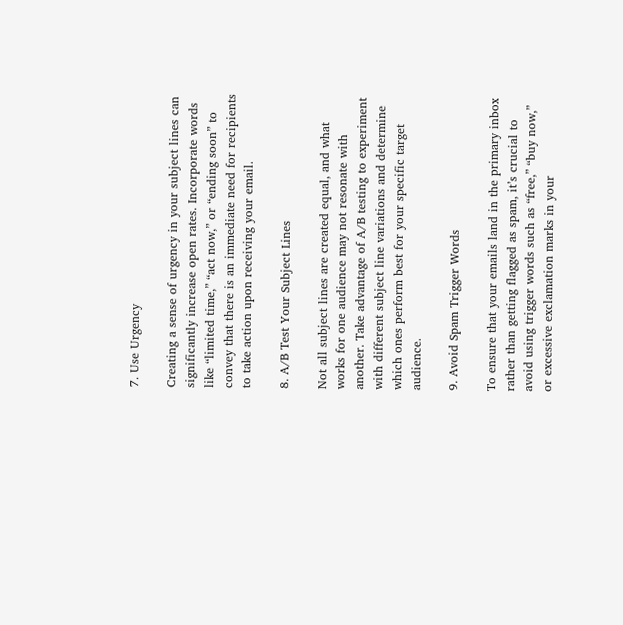7. Use Urgency

Creating a sense of urgency in your subject lines can significantly increase open rates. Incorporate words like “limited time,” “act now,” or “ending soon” to convey that there is an immediate need for recipients to take action upon receiving your email.

8. A/B Test Your Subject Lines

Not all subject lines are created equal, and what works for one audience may not resonate with another. Take advantage of A/B testing to experiment with different subject line variations and determine which ones perform best for your specific target audience.

9. Avoid Spam Trigger Words

To ensure that your emails land in the primary inbox rather than getting flagged as spam, it’s crucial to avoid using trigger words such as “free,” “buy now,” or excessive exclamation marks in your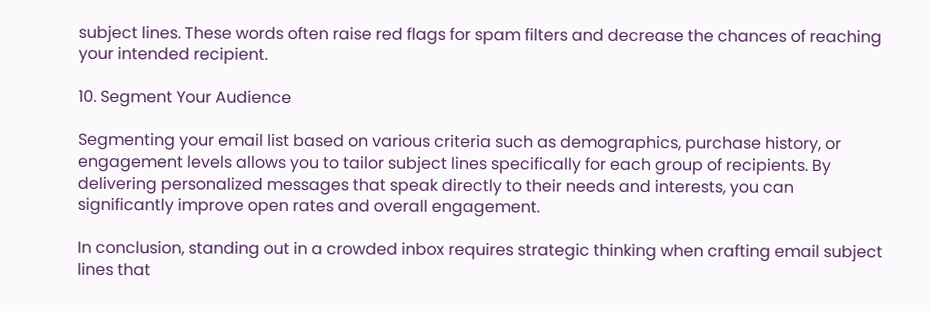subject lines. These words often raise red flags for spam filters and decrease the chances of reaching your intended recipient.

10. Segment Your Audience

Segmenting your email list based on various criteria such as demographics, purchase history, or engagement levels allows you to tailor subject lines specifically for each group of recipients. By delivering personalized messages that speak directly to their needs and interests, you can significantly improve open rates and overall engagement.

In conclusion, standing out in a crowded inbox requires strategic thinking when crafting email subject lines that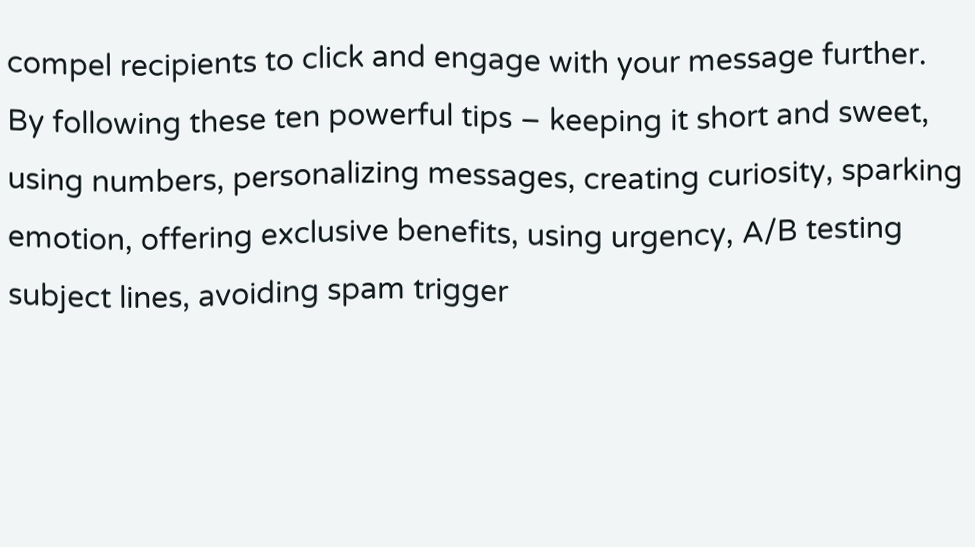compel recipients to click and engage with your message further. By following these ten powerful tips – keeping it short and sweet, using numbers, personalizing messages, creating curiosity, sparking emotion, offering exclusive benefits, using urgency, A/B testing subject lines, avoiding spam trigger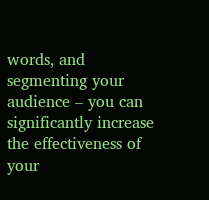words, and segmenting your audience – you can significantly increase the effectiveness of your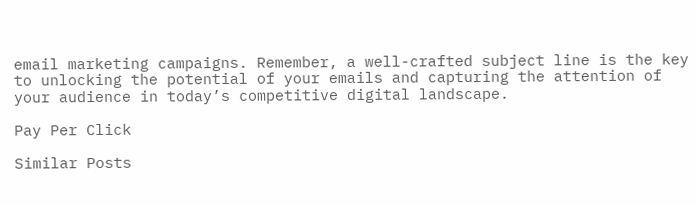email marketing campaigns. Remember, a well-crafted subject line is the key to unlocking the potential of your emails and capturing the attention of your audience in today’s competitive digital landscape.

Pay Per Click

Similar Posts